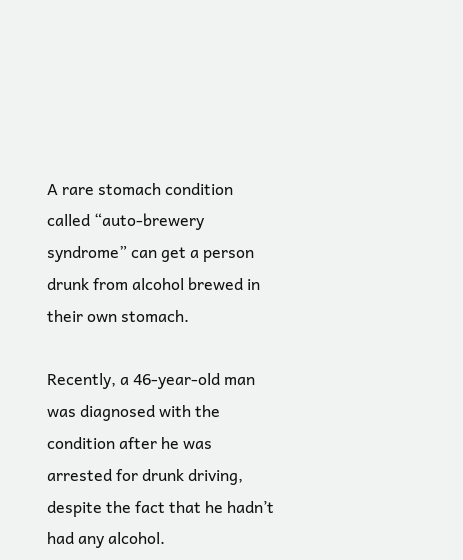A rare stomach condition called “auto-brewery syndrome” can get a person drunk from alcohol brewed in their own stomach.

Recently, a 46-year-old man was diagnosed with the condition after he was arrested for drunk driving, despite the fact that he hadn’t had any alcohol.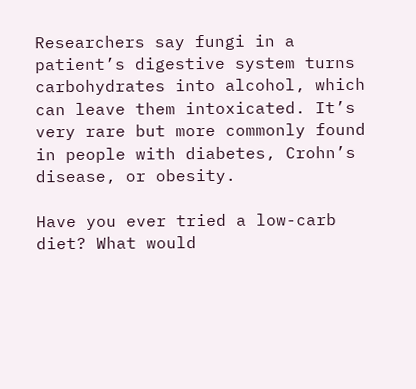Researchers say fungi in a patient’s digestive system turns carbohydrates into alcohol, which can leave them intoxicated. It’s very rare but more commonly found in people with diabetes, Crohn’s disease, or obesity.

Have you ever tried a low-carb diet? What would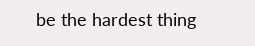be the hardest thing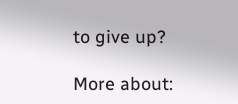to give up?

More about: